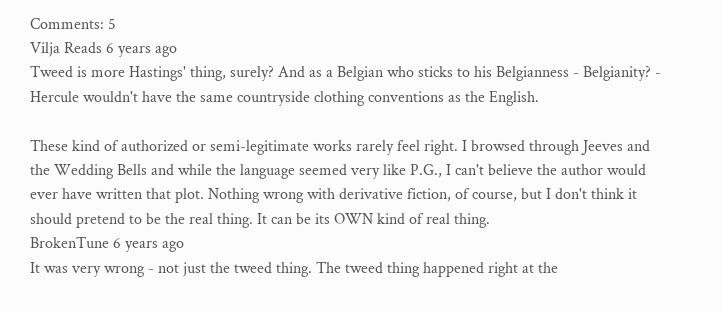Comments: 5
Vilja Reads 6 years ago
Tweed is more Hastings' thing, surely? And as a Belgian who sticks to his Belgianness - Belgianity? - Hercule wouldn't have the same countryside clothing conventions as the English.

These kind of authorized or semi-legitimate works rarely feel right. I browsed through Jeeves and the Wedding Bells and while the language seemed very like P.G., I can't believe the author would ever have written that plot. Nothing wrong with derivative fiction, of course, but I don't think it should pretend to be the real thing. It can be its OWN kind of real thing.
BrokenTune 6 years ago
It was very wrong - not just the tweed thing. The tweed thing happened right at the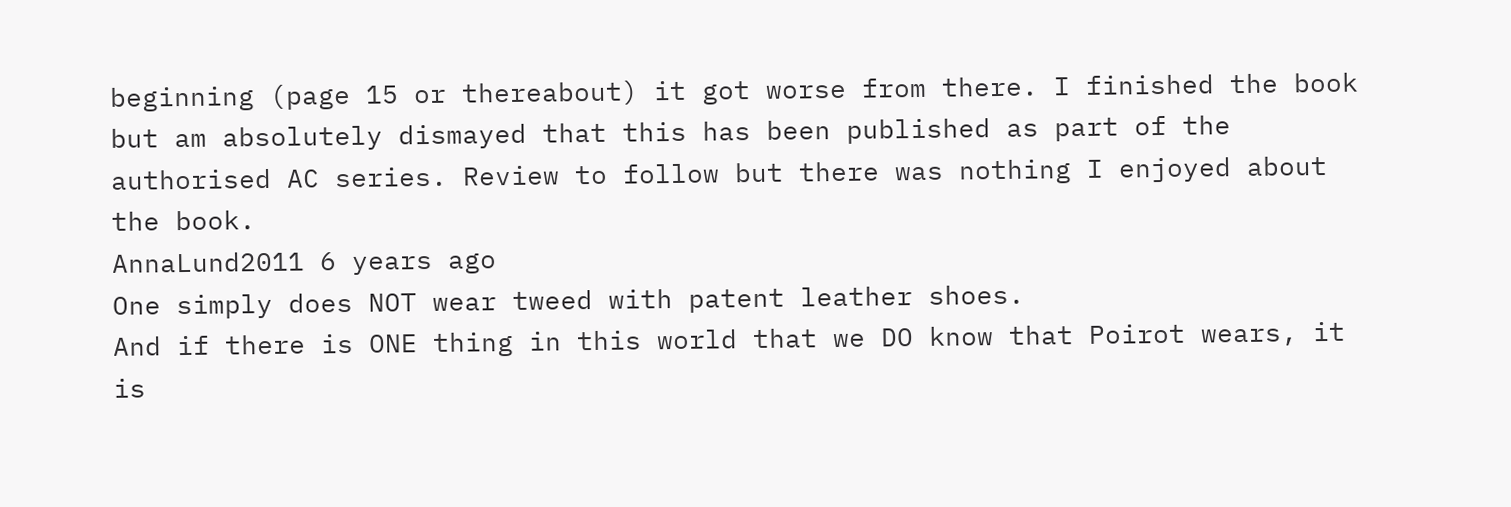beginning (page 15 or thereabout) it got worse from there. I finished the book but am absolutely dismayed that this has been published as part of the authorised AC series. Review to follow but there was nothing I enjoyed about the book.
AnnaLund2011 6 years ago
One simply does NOT wear tweed with patent leather shoes.
And if there is ONE thing in this world that we DO know that Poirot wears, it is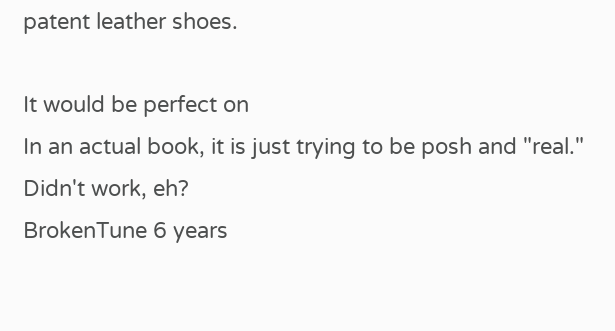patent leather shoes.

It would be perfect on
In an actual book, it is just trying to be posh and "real."
Didn't work, eh?
BrokenTune 6 years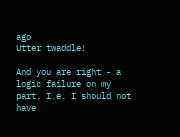ago
Utter twaddle!

And you are right - a logic failure on my part. I.e. I should not have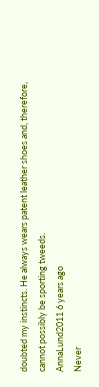doubted my instincts. He always wears patent leather shoes and, therefore, cannot possibly be sporting tweeds.
AnnaLund2011 6 years ago
Never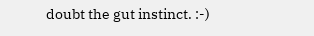doubt the gut instinct. :-)